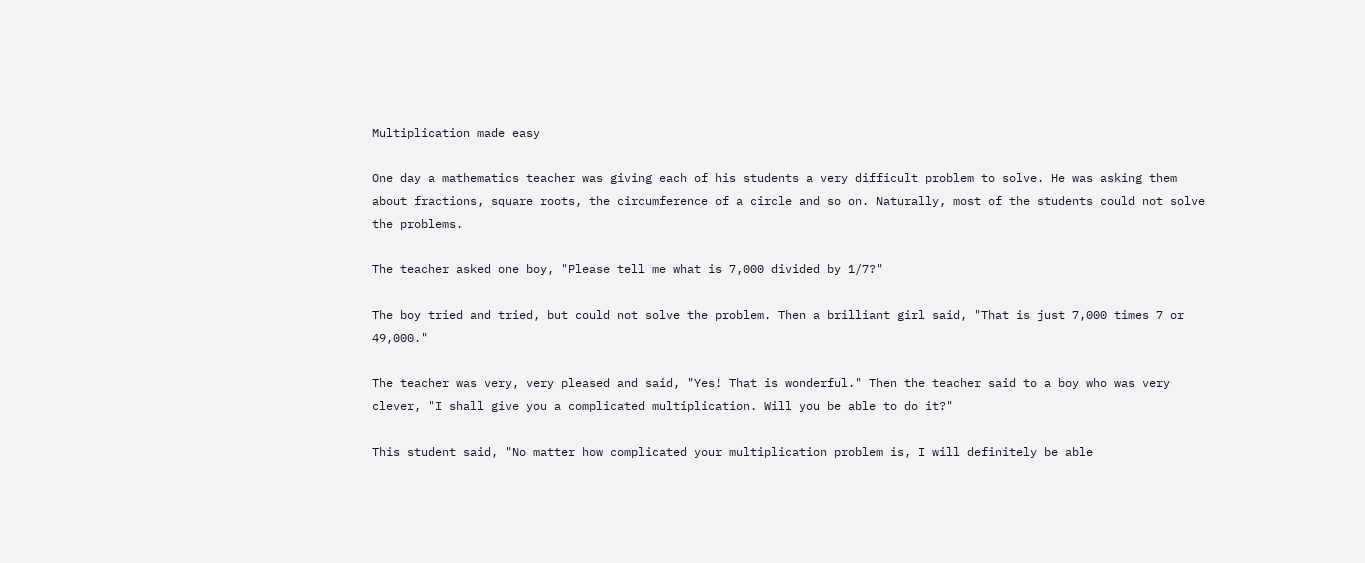Multiplication made easy

One day a mathematics teacher was giving each of his students a very difficult problem to solve. He was asking them about fractions, square roots, the circumference of a circle and so on. Naturally, most of the students could not solve the problems.

The teacher asked one boy, "Please tell me what is 7,000 divided by 1/7?"

The boy tried and tried, but could not solve the problem. Then a brilliant girl said, "That is just 7,000 times 7 or 49,000."

The teacher was very, very pleased and said, "Yes! That is wonderful." Then the teacher said to a boy who was very clever, "I shall give you a complicated multiplication. Will you be able to do it?"

This student said, "No matter how complicated your multiplication problem is, I will definitely be able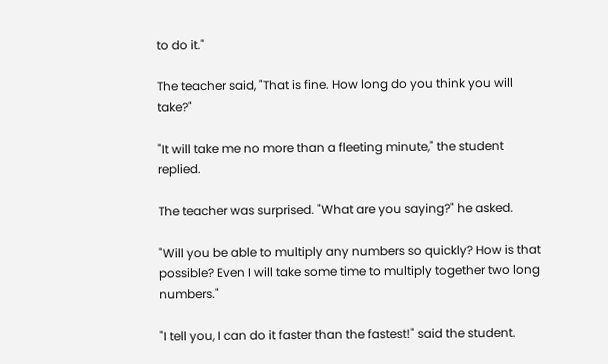to do it."

The teacher said, "That is fine. How long do you think you will take?"

"It will take me no more than a fleeting minute," the student replied.

The teacher was surprised. "What are you saying?" he asked.

"Will you be able to multiply any numbers so quickly? How is that possible? Even I will take some time to multiply together two long numbers."

"I tell you, I can do it faster than the fastest!" said the student.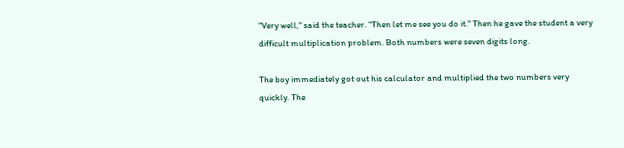"Very well," said the teacher. "Then let me see you do it." Then he gave the student a very difficult multiplication problem. Both numbers were seven digits long.

The boy immediately got out his calculator and multiplied the two numbers very quickly. The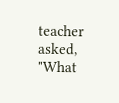teacher asked, "What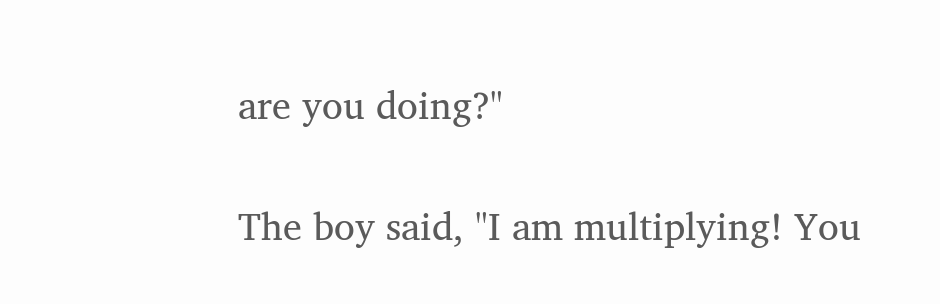are you doing?"

The boy said, "I am multiplying! You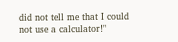did not tell me that I could not use a calculator!"